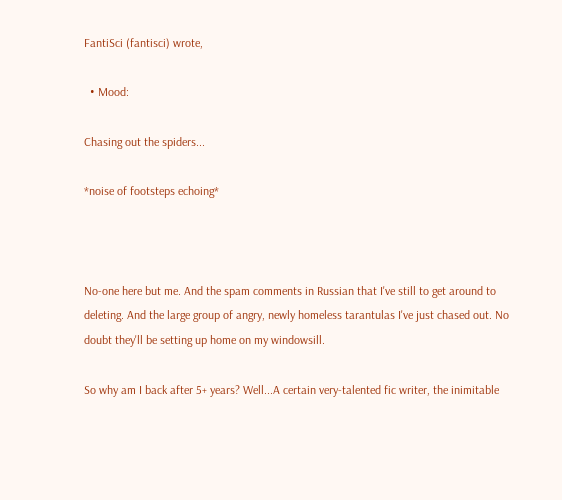FantiSci (fantisci) wrote,

  • Mood:

Chasing out the spiders...

*noise of footsteps echoing*



No-one here but me. And the spam comments in Russian that I've still to get around to deleting. And the large group of angry, newly homeless tarantulas I've just chased out. No doubt they'll be setting up home on my windowsill.

So why am I back after 5+ years? Well...A certain very-talented fic writer, the inimitable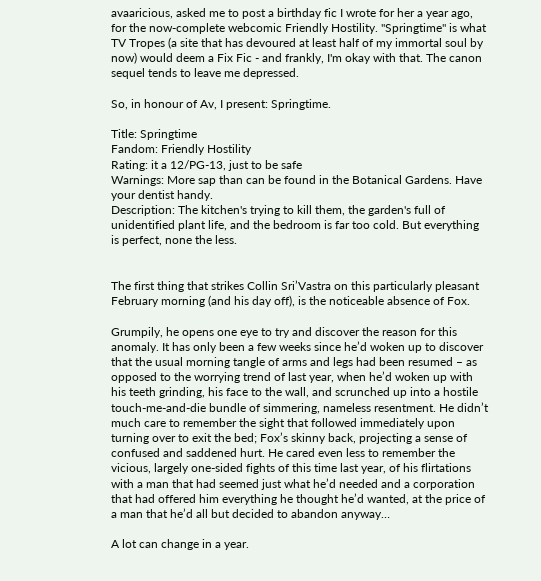avaaricious, asked me to post a birthday fic I wrote for her a year ago, for the now-complete webcomic Friendly Hostility. "Springtime" is what TV Tropes (a site that has devoured at least half of my immortal soul by now) would deem a Fix Fic - and frankly, I'm okay with that. The canon sequel tends to leave me depressed.

So, in honour of Av, I present: Springtime.

Title: Springtime
Fandom: Friendly Hostility
Rating: it a 12/PG-13, just to be safe
Warnings: More sap than can be found in the Botanical Gardens. Have your dentist handy.
Description: The kitchen's trying to kill them, the garden's full of unidentified plant life, and the bedroom is far too cold. But everything is perfect, none the less.


The first thing that strikes Collin Sri’Vastra on this particularly pleasant February morning (and his day off), is the noticeable absence of Fox.

Grumpily, he opens one eye to try and discover the reason for this anomaly. It has only been a few weeks since he’d woken up to discover that the usual morning tangle of arms and legs had been resumed – as opposed to the worrying trend of last year, when he’d woken up with his teeth grinding, his face to the wall, and scrunched up into a hostile touch-me-and-die bundle of simmering, nameless resentment. He didn’t much care to remember the sight that followed immediately upon turning over to exit the bed; Fox’s skinny back, projecting a sense of confused and saddened hurt. He cared even less to remember the vicious, largely one-sided fights of this time last year, of his flirtations with a man that had seemed just what he’d needed and a corporation that had offered him everything he thought he’d wanted, at the price of a man that he’d all but decided to abandon anyway…

A lot can change in a year.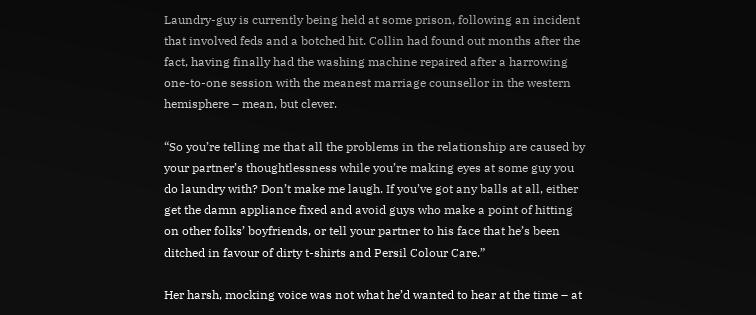Laundry-guy is currently being held at some prison, following an incident that involved feds and a botched hit. Collin had found out months after the fact, having finally had the washing machine repaired after a harrowing one-to-one session with the meanest marriage counsellor in the western hemisphere – mean, but clever.

“So you’re telling me that all the problems in the relationship are caused by your partner’s thoughtlessness while you’re making eyes at some guy you do laundry with? Don’t make me laugh. If you’ve got any balls at all, either get the damn appliance fixed and avoid guys who make a point of hitting on other folks’ boyfriends, or tell your partner to his face that he’s been ditched in favour of dirty t-shirts and Persil Colour Care.”

Her harsh, mocking voice was not what he’d wanted to hear at the time – at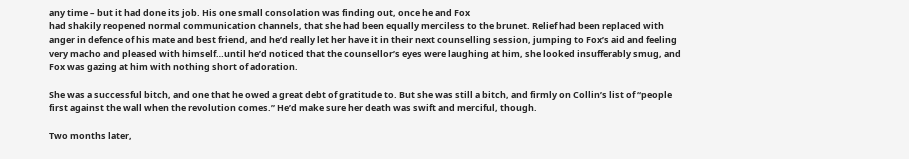any time – but it had done its job. His one small consolation was finding out, once he and Fox
had shakily reopened normal communication channels, that she had been equally merciless to the brunet. Relief had been replaced with anger in defence of his mate and best friend, and he’d really let her have it in their next counselling session, jumping to Fox’s aid and feeling very macho and pleased with himself…until he’d noticed that the counsellor’s eyes were laughing at him, she looked insufferably smug, and Fox was gazing at him with nothing short of adoration.

She was a successful bitch, and one that he owed a great debt of gratitude to. But she was still a bitch, and firmly on Collin’s list of “people first against the wall when the revolution comes.” He’d make sure her death was swift and merciful, though.

Two months later,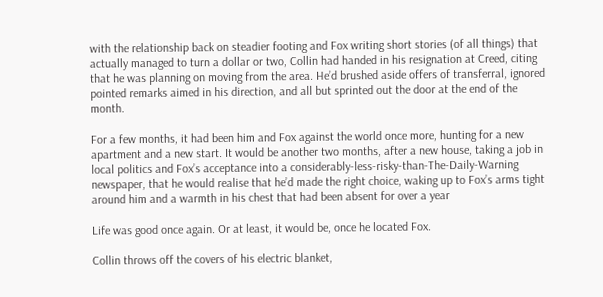with the relationship back on steadier footing and Fox writing short stories (of all things) that actually managed to turn a dollar or two, Collin had handed in his resignation at Creed, citing that he was planning on moving from the area. He’d brushed aside offers of transferral, ignored pointed remarks aimed in his direction, and all but sprinted out the door at the end of the month.

For a few months, it had been him and Fox against the world once more, hunting for a new apartment and a new start. It would be another two months, after a new house, taking a job in local politics and Fox’s acceptance into a considerably-less-risky-than-The-Daily-Warning newspaper, that he would realise that he’d made the right choice, waking up to Fox’s arms tight around him and a warmth in his chest that had been absent for over a year

Life was good once again. Or at least, it would be, once he located Fox.

Collin throws off the covers of his electric blanket,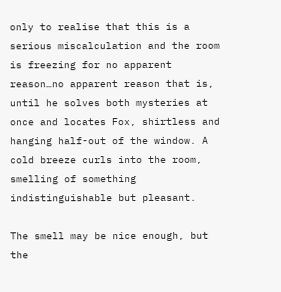only to realise that this is a serious miscalculation and the room is freezing for no apparent reason…no apparent reason that is, until he solves both mysteries at once and locates Fox, shirtless and hanging half-out of the window. A cold breeze curls into the room, smelling of something indistinguishable but pleasant.

The smell may be nice enough, but the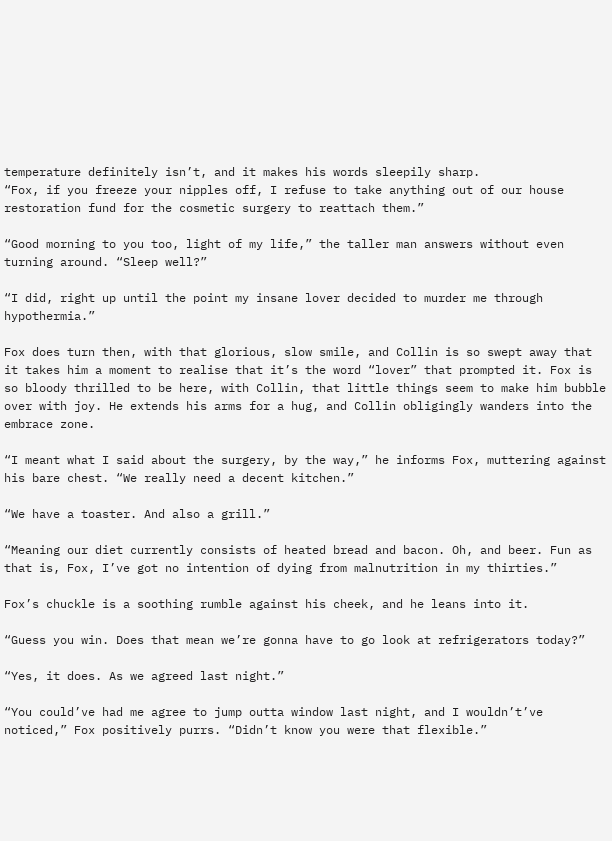temperature definitely isn’t, and it makes his words sleepily sharp.
“Fox, if you freeze your nipples off, I refuse to take anything out of our house restoration fund for the cosmetic surgery to reattach them.”

“Good morning to you too, light of my life,” the taller man answers without even turning around. “Sleep well?”

“I did, right up until the point my insane lover decided to murder me through hypothermia.”

Fox does turn then, with that glorious, slow smile, and Collin is so swept away that it takes him a moment to realise that it’s the word “lover” that prompted it. Fox is so bloody thrilled to be here, with Collin, that little things seem to make him bubble over with joy. He extends his arms for a hug, and Collin obligingly wanders into the embrace zone.

“I meant what I said about the surgery, by the way,” he informs Fox, muttering against his bare chest. “We really need a decent kitchen.”

“We have a toaster. And also a grill.”

“Meaning our diet currently consists of heated bread and bacon. Oh, and beer. Fun as that is, Fox, I’ve got no intention of dying from malnutrition in my thirties.”

Fox’s chuckle is a soothing rumble against his cheek, and he leans into it.

“Guess you win. Does that mean we’re gonna have to go look at refrigerators today?”

“Yes, it does. As we agreed last night.”

“You could’ve had me agree to jump outta window last night, and I wouldn’t’ve noticed,” Fox positively purrs. “Didn’t know you were that flexible.”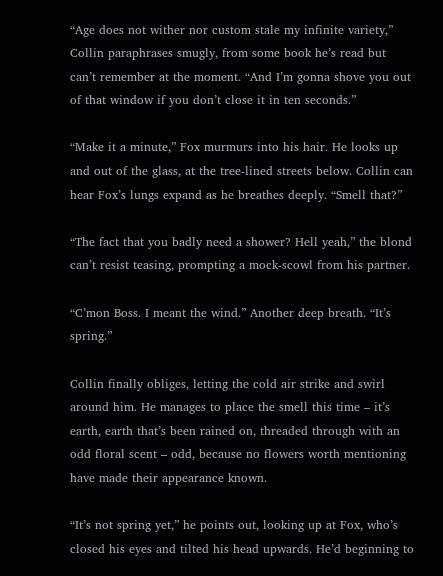“Age does not wither nor custom stale my infinite variety,” Collin paraphrases smugly, from some book he’s read but can’t remember at the moment. “And I’m gonna shove you out of that window if you don’t close it in ten seconds.”

“Make it a minute,” Fox murmurs into his hair. He looks up and out of the glass, at the tree-lined streets below. Collin can hear Fox’s lungs expand as he breathes deeply. “Smell that?”

“The fact that you badly need a shower? Hell yeah,” the blond can’t resist teasing, prompting a mock-scowl from his partner.

“C’mon Boss. I meant the wind.” Another deep breath. “It’s spring.”

Collin finally obliges, letting the cold air strike and swirl around him. He manages to place the smell this time – it’s earth, earth that’s been rained on, threaded through with an odd floral scent – odd, because no flowers worth mentioning have made their appearance known.

“It’s not spring yet,” he points out, looking up at Fox, who’s closed his eyes and tilted his head upwards. He’d beginning to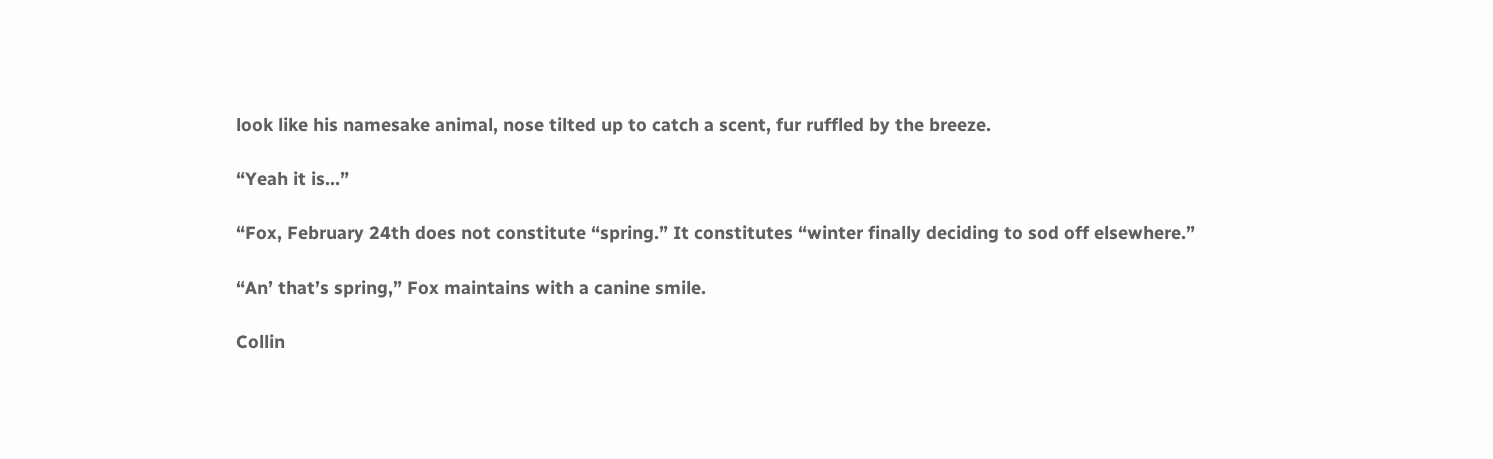look like his namesake animal, nose tilted up to catch a scent, fur ruffled by the breeze.

“Yeah it is…”

“Fox, February 24th does not constitute “spring.” It constitutes “winter finally deciding to sod off elsewhere.”

“An’ that’s spring,” Fox maintains with a canine smile.

Collin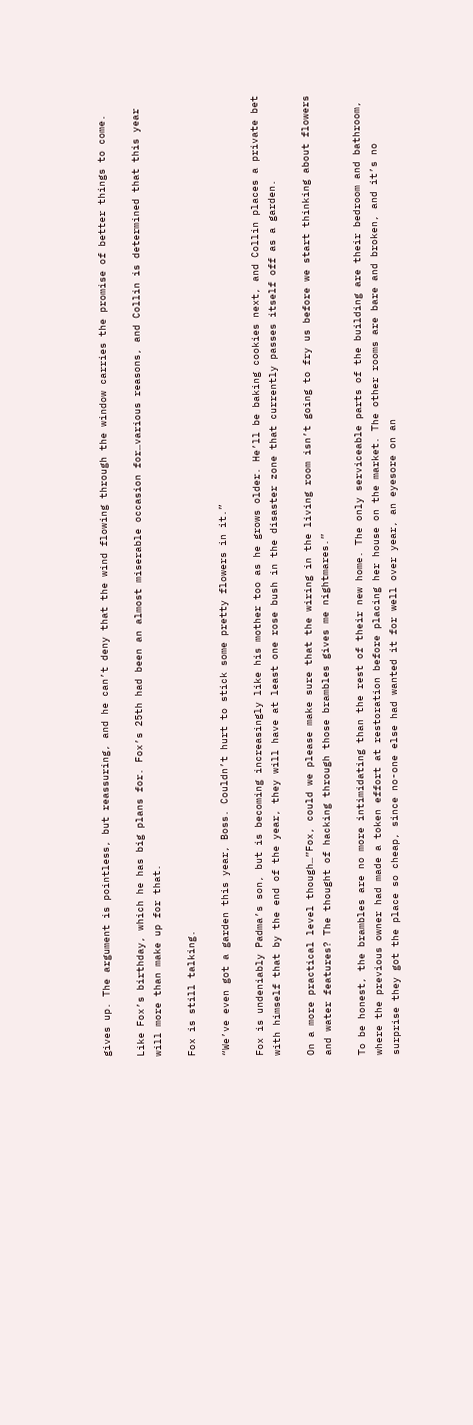gives up. The argument is pointless, but reassuring, and he can’t deny that the wind flowing through the window carries the promise of better things to come.

Like Fox’s birthday, which he has big plans for. Fox’s 25th had been an almost miserable occasion for…various reasons, and Collin is determined that this year will more than make up for that.

Fox is still talking.

“We’ve even got a garden this year, Boss. Couldn’t hurt to stick some pretty flowers in it.”

Fox is undeniably Padma’s son, but is becoming increasingly like his mother too as he grows older. He’ll be baking cookies next, and Collin places a private bet with himself that by the end of the year, they will have at least one rose bush in the disaster zone that currently passes itself off as a garden.

On a more practical level though…”Fox, could we please make sure that the wiring in the living room isn’t going to fry us before we start thinking about flowers and water features? The thought of hacking through those brambles gives me nightmares.”

To be honest, the brambles are no more intimidating than the rest of their new home. The only serviceable parts of the building are their bedroom and bathroom, where the previous owner had made a token effort at restoration before placing her house on the market. The other rooms are bare and broken, and it’s no surprise they got the place so cheap, since no-one else had wanted it for well over year, an eyesore on an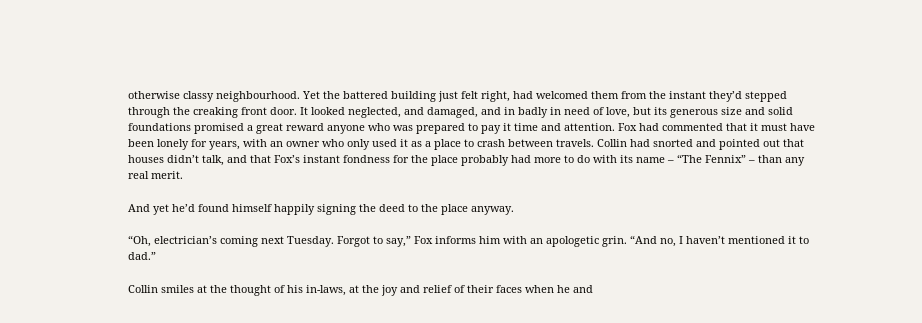otherwise classy neighbourhood. Yet the battered building just felt right, had welcomed them from the instant they’d stepped through the creaking front door. It looked neglected, and damaged, and in badly in need of love, but its generous size and solid foundations promised a great reward anyone who was prepared to pay it time and attention. Fox had commented that it must have been lonely for years, with an owner who only used it as a place to crash between travels. Collin had snorted and pointed out that houses didn’t talk, and that Fox’s instant fondness for the place probably had more to do with its name – “The Fennix” – than any real merit.

And yet he’d found himself happily signing the deed to the place anyway.

“Oh, electrician’s coming next Tuesday. Forgot to say,” Fox informs him with an apologetic grin. “And no, I haven’t mentioned it to dad.”

Collin smiles at the thought of his in-laws, at the joy and relief of their faces when he and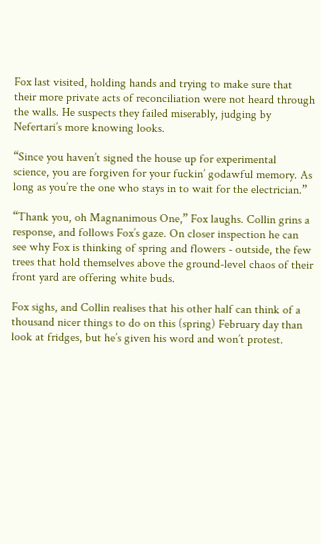Fox last visited, holding hands and trying to make sure that their more private acts of reconciliation were not heard through the walls. He suspects they failed miserably, judging by Nefertari’s more knowing looks.

“Since you haven’t signed the house up for experimental science, you are forgiven for your fuckin’ godawful memory. As long as you’re the one who stays in to wait for the electrician.”

“Thank you, oh Magnanimous One,” Fox laughs. Collin grins a response, and follows Fox’s gaze. On closer inspection he can see why Fox is thinking of spring and flowers - outside, the few trees that hold themselves above the ground-level chaos of their front yard are offering white buds.

Fox sighs, and Collin realises that his other half can think of a thousand nicer things to do on this (spring) February day than look at fridges, but he’s given his word and won’t protest.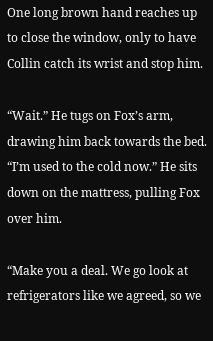One long brown hand reaches up to close the window, only to have Collin catch its wrist and stop him.

“Wait.” He tugs on Fox’s arm, drawing him back towards the bed. “I’m used to the cold now.” He sits down on the mattress, pulling Fox over him.

“Make you a deal. We go look at refrigerators like we agreed, so we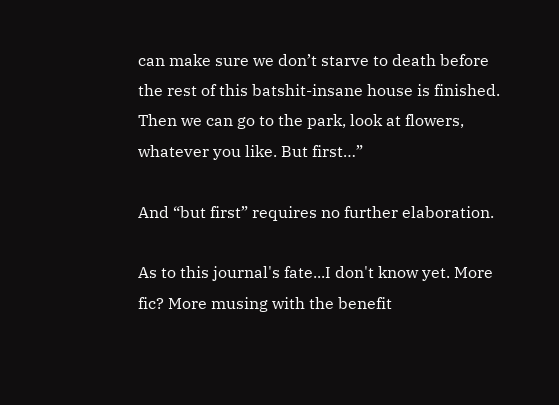can make sure we don’t starve to death before the rest of this batshit-insane house is finished. Then we can go to the park, look at flowers, whatever you like. But first…”

And “but first” requires no further elaboration.

As to this journal's fate...I don't know yet. More fic? More musing with the benefit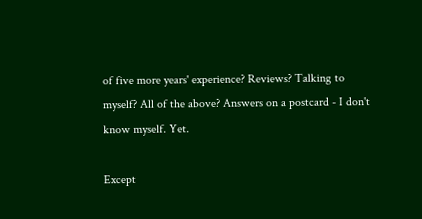of five more years' experience? Reviews? Talking to myself? All of the above? Answers on a postcard - I don't know myself. Yet.

Except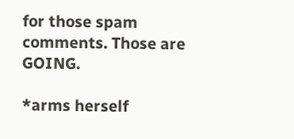for those spam comments. Those are GOING.

*arms herself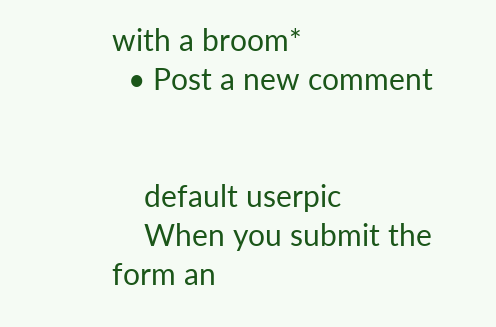with a broom*
  • Post a new comment


    default userpic
    When you submit the form an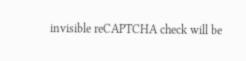invisible reCAPTCHA check will be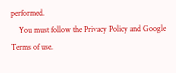performed.
    You must follow the Privacy Policy and Google Terms of use.